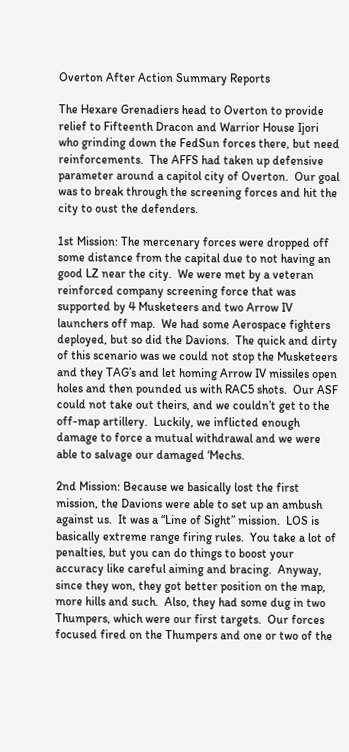Overton After Action Summary Reports

The Hexare Grenadiers head to Overton to provide relief to Fifteenth Dracon and Warrior House Ijori who grinding down the FedSun forces there, but need reinforcements.  The AFFS had taken up defensive parameter around a capitol city of Overton.  Our goal was to break through the screening forces and hit the city to oust the defenders.

1st Mission: The mercenary forces were dropped off some distance from the capital due to not having an good LZ near the city.  We were met by a veteran reinforced company screening force that was supported by 4 Musketeers and two Arrow IV launchers off map.  We had some Aerospace fighters deployed, but so did the Davions.  The quick and dirty of this scenario was we could not stop the Musketeers and they TAG’s and let homing Arrow IV missiles open holes and then pounded us with RAC5 shots.  Our ASF could not take out theirs, and we couldn’t get to the off-map artillery.  Luckily, we inflicted enough damage to force a mutual withdrawal and we were able to salvage our damaged ‘Mechs.

2nd Mission: Because we basically lost the first mission, the Davions were able to set up an ambush against us.  It was a “Line of Sight” mission.  LOS is basically extreme range firing rules.  You take a lot of penalties, but you can do things to boost your accuracy like careful aiming and bracing.  Anyway, since they won, they got better position on the map, more hills and such.  Also, they had some dug in two Thumpers, which were our first targets.  Our forces focused fired on the Thumpers and one or two of the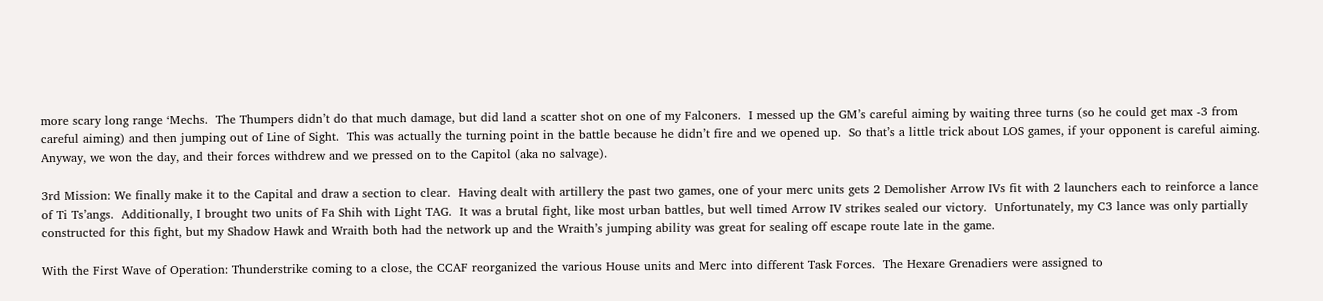more scary long range ‘Mechs.  The Thumpers didn’t do that much damage, but did land a scatter shot on one of my Falconers.  I messed up the GM’s careful aiming by waiting three turns (so he could get max -3 from careful aiming) and then jumping out of Line of Sight.  This was actually the turning point in the battle because he didn’t fire and we opened up.  So that’s a little trick about LOS games, if your opponent is careful aiming. Anyway, we won the day, and their forces withdrew and we pressed on to the Capitol (aka no salvage).

3rd Mission: We finally make it to the Capital and draw a section to clear.  Having dealt with artillery the past two games, one of your merc units gets 2 Demolisher Arrow IVs fit with 2 launchers each to reinforce a lance of Ti Ts’angs.  Additionally, I brought two units of Fa Shih with Light TAG.  It was a brutal fight, like most urban battles, but well timed Arrow IV strikes sealed our victory.  Unfortunately, my C3 lance was only partially constructed for this fight, but my Shadow Hawk and Wraith both had the network up and the Wraith’s jumping ability was great for sealing off escape route late in the game.

With the First Wave of Operation: Thunderstrike coming to a close, the CCAF reorganized the various House units and Merc into different Task Forces.  The Hexare Grenadiers were assigned to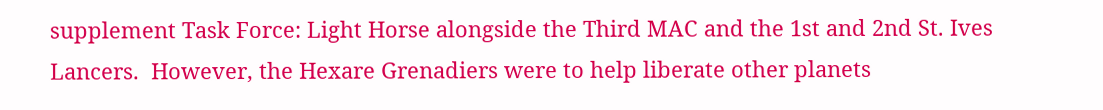supplement Task Force: Light Horse alongside the Third MAC and the 1st and 2nd St. Ives Lancers.  However, the Hexare Grenadiers were to help liberate other planets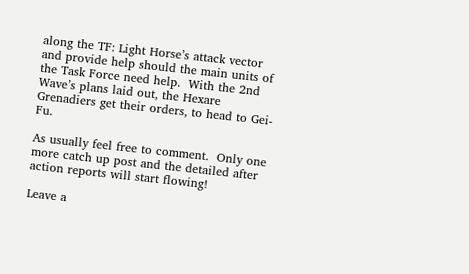along the TF: Light Horse’s attack vector and provide help should the main units of the Task Force need help.  With the 2nd Wave’s plans laid out, the Hexare Grenadiers get their orders, to head to Gei-Fu.

As usually feel free to comment.  Only one more catch up post and the detailed after action reports will start flowing!

Leave a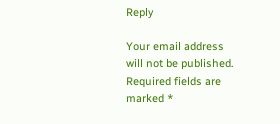Reply

Your email address will not be published. Required fields are marked *